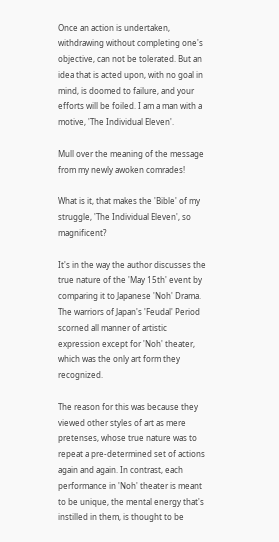Once an action is undertaken, withdrawing without completing one's objective, can not be tolerated. But an idea that is acted upon, with no goal in mind, is doomed to failure, and your efforts will be foiled. I am a man with a motive, 'The Individual Eleven'.

Mull over the meaning of the message from my newly awoken comrades!

What is it, that makes the 'Bible' of my struggle, 'The Individual Eleven', so magnificent?

It's in the way the author discusses the true nature of the 'May 15th' event by comparing it to Japanese 'Noh' Drama. The warriors of Japan's 'Feudal' Period scorned all manner of artistic expression except for 'Noh' theater, which was the only art form they recognized.

The reason for this was because they viewed other styles of art as mere pretenses, whose true nature was to repeat a pre-determined set of actions again and again. In contrast, each performance in 'Noh' theater is meant to be unique, the mental energy that's instilled in them, is thought to be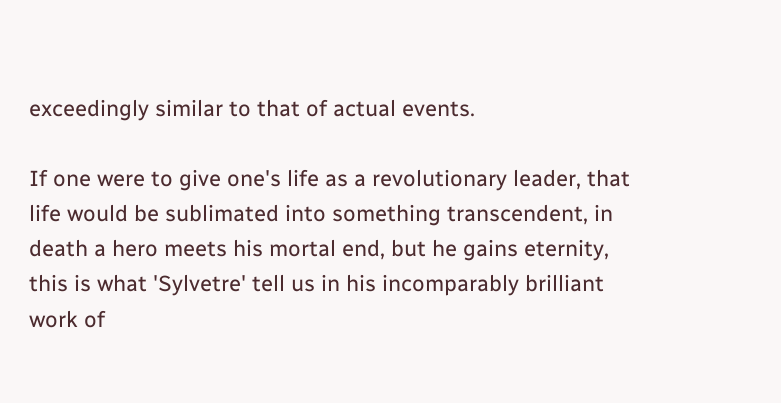exceedingly similar to that of actual events.

If one were to give one's life as a revolutionary leader, that life would be sublimated into something transcendent, in death a hero meets his mortal end, but he gains eternity, this is what 'Sylvetre' tell us in his incomparably brilliant work of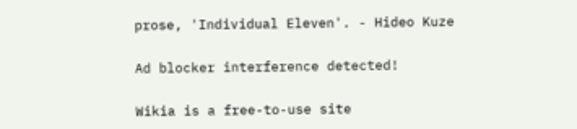prose, 'Individual Eleven'. - Hideo Kuze

Ad blocker interference detected!

Wikia is a free-to-use site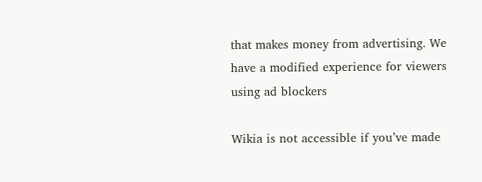that makes money from advertising. We have a modified experience for viewers using ad blockers

Wikia is not accessible if you’ve made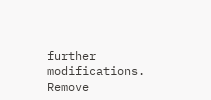further modifications. Remove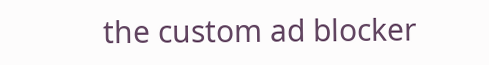the custom ad blocker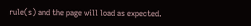rule(s) and the page will load as expected.